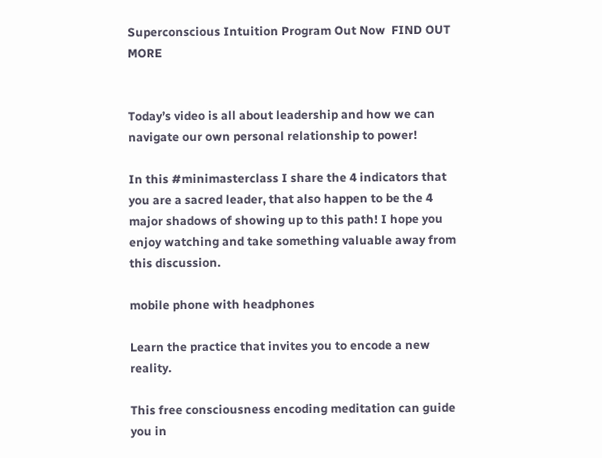Superconscious Intuition Program Out Now  FIND OUT MORE


Today’s video is all about leadership and how we can navigate our own personal relationship to power!

In this #minimasterclass I share the 4 indicators that you are a sacred leader, that also happen to be the 4 major shadows of showing up to this path! I hope you enjoy watching and take something valuable away from this discussion.

mobile phone with headphones

Learn the practice that invites you to encode a new reality.

This free consciousness encoding meditation can guide you in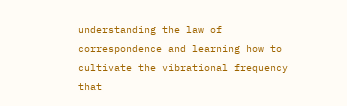understanding the law of correspondence and learning how to cultivate the vibrational frequency that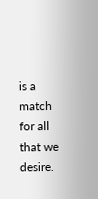is a match for all that we desire.